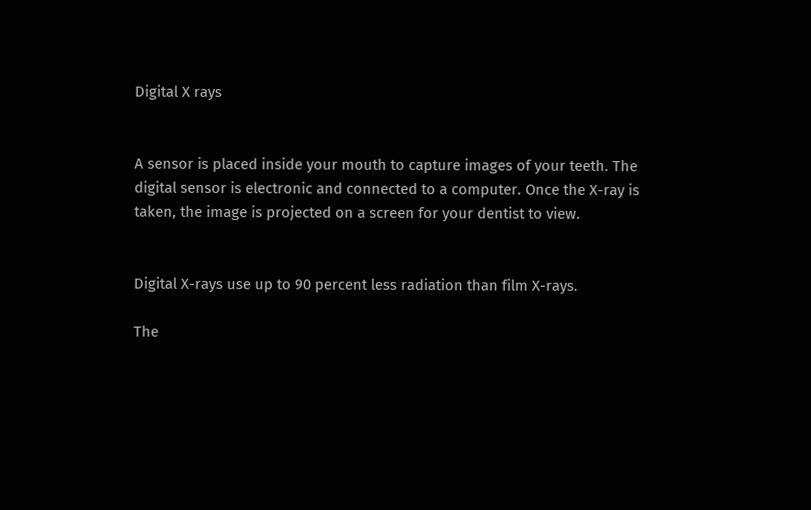Digital X rays


A sensor is placed inside your mouth to capture images of your teeth. The digital sensor is electronic and connected to a computer. Once the X-ray is taken, the image is projected on a screen for your dentist to view.


Digital X-rays use up to 90 percent less radiation than film X-rays.

The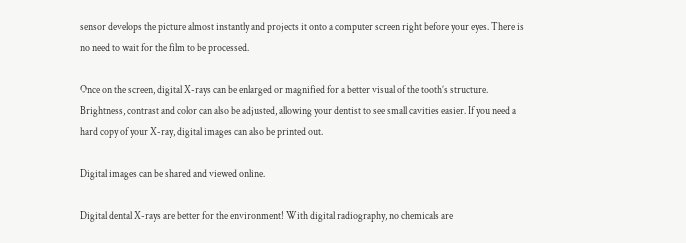sensor develops the picture almost instantly and projects it onto a computer screen right before your eyes. There is no need to wait for the film to be processed.

Once on the screen, digital X-rays can be enlarged or magnified for a better visual of the tooth’s structure. Brightness, contrast and color can also be adjusted, allowing your dentist to see small cavities easier. If you need a hard copy of your X-ray, digital images can also be printed out.

Digital images can be shared and viewed online.

Digital dental X-rays are better for the environment! With digital radiography, no chemicals are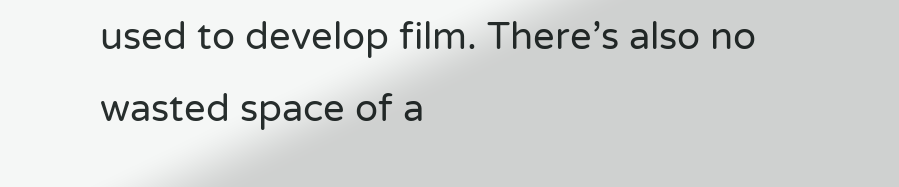used to develop film. There’s also no wasted space of a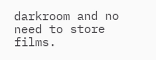darkroom and no need to store films.